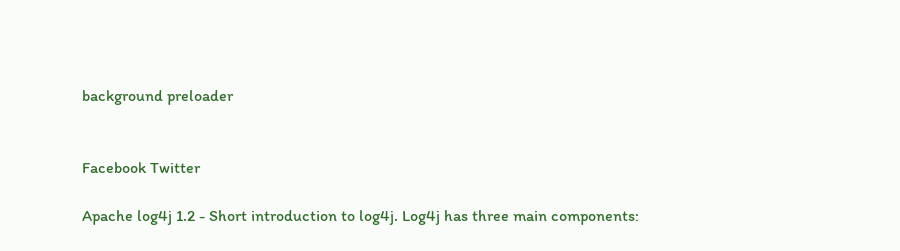background preloader


Facebook Twitter

Apache log4j 1.2 - Short introduction to log4j. Log4j has three main components: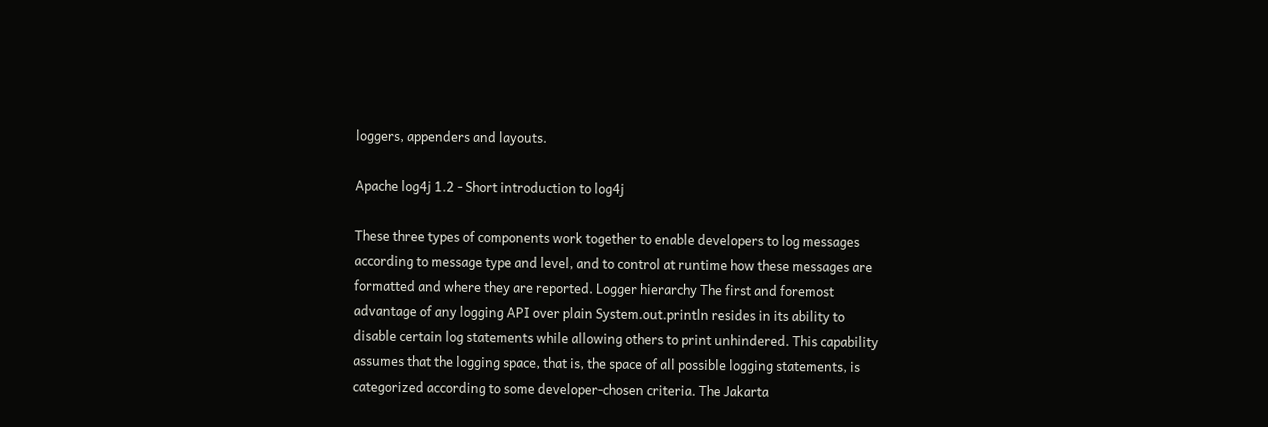loggers, appenders and layouts.

Apache log4j 1.2 - Short introduction to log4j

These three types of components work together to enable developers to log messages according to message type and level, and to control at runtime how these messages are formatted and where they are reported. Logger hierarchy The first and foremost advantage of any logging API over plain System.out.println resides in its ability to disable certain log statements while allowing others to print unhindered. This capability assumes that the logging space, that is, the space of all possible logging statements, is categorized according to some developer-chosen criteria. The Jakarta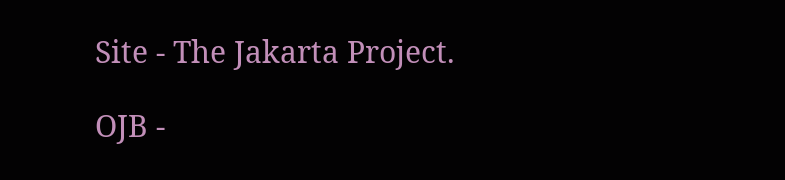Site - The Jakarta Project.

OJB -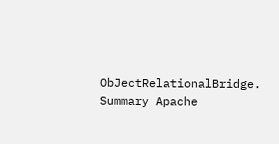ObJectRelationalBridge. Summary Apache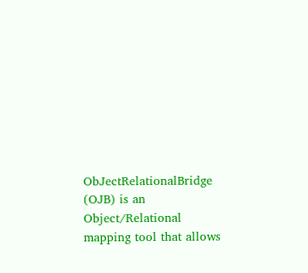ObJectRelationalBridge (OJB) is an Object/Relational mapping tool that allows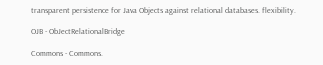transparent persistence for Java Objects against relational databases. flexibility.

OJB - ObJectRelationalBridge

Commons - Commons.